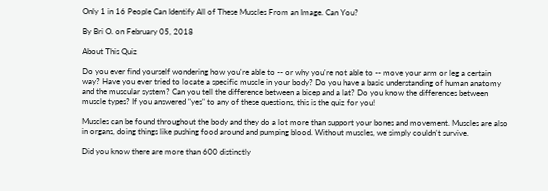Only 1 in 16 People Can Identify All of These Muscles From an Image. Can You?

By Bri O. on February 05, 2018

About This Quiz

Do you ever find yourself wondering how you're able to -- or why you're not able to -- move your arm or leg a certain way? Have you ever tried to locate a specific muscle in your body? Do you have a basic understanding of human anatomy and the muscular system? Can you tell the difference between a bicep and a lat? Do you know the differences between muscle types? If you answered "yes" to any of these questions, this is the quiz for you!

Muscles can be found throughout the body and they do a lot more than support your bones and movement. Muscles are also in organs, doing things like pushing food around and pumping blood. Without muscles, we simply couldn't survive.

Did you know there are more than 600 distinctly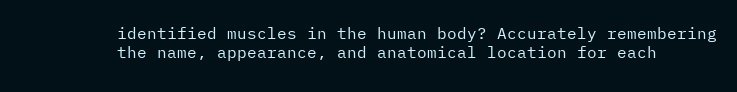identified muscles in the human body? Accurately remembering the name, appearance, and anatomical location for each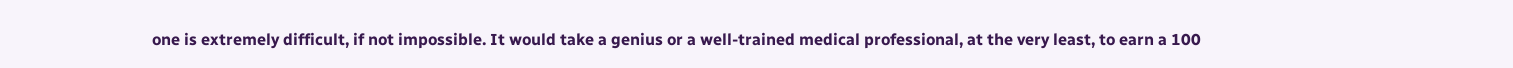one is extremely difficult, if not impossible. It would take a genius or a well-trained medical professional, at the very least, to earn a 100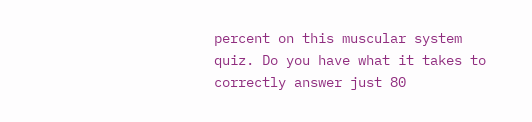percent on this muscular system quiz. Do you have what it takes to correctly answer just 80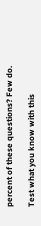percent of these questions? Few do.

Test what you know with this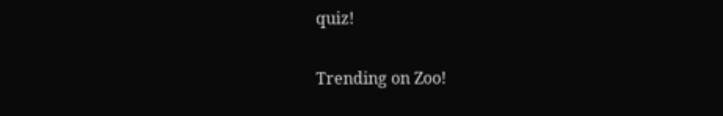quiz!

Trending on Zoo!